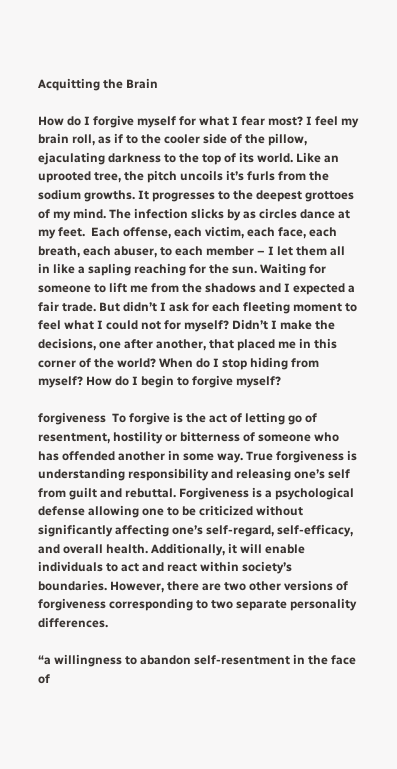Acquitting the Brain

How do I forgive myself for what I fear most? I feel my brain roll, as if to the cooler side of the pillow, ejaculating darkness to the top of its world. Like an uprooted tree, the pitch uncoils it’s furls from the sodium growths. It progresses to the deepest grottoes of my mind. The infection slicks by as circles dance at my feet.  Each offense, each victim, each face, each breath, each abuser, to each member – I let them all in like a sapling reaching for the sun. Waiting for someone to lift me from the shadows and I expected a fair trade. But didn’t I ask for each fleeting moment to feel what I could not for myself? Didn’t I make the decisions, one after another, that placed me in this corner of the world? When do I stop hiding from myself? How do I begin to forgive myself?

forgiveness  To forgive is the act of letting go of resentment, hostility or bitterness of someone who has offended another in some way. True forgiveness is understanding responsibility and releasing one’s self from guilt and rebuttal. Forgiveness is a psychological defense allowing one to be criticized without significantly affecting one’s self-regard, self-efficacy, and overall health. Additionally, it will enable individuals to act and react within society’s boundaries. However, there are two other versions of forgiveness corresponding to two separate personality differences.

“a willingness to abandon self-resentment in the face of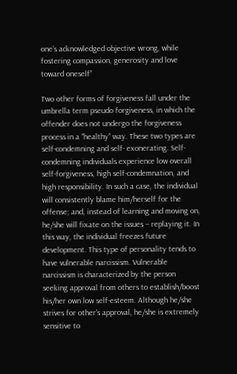one’s acknowledged objective wrong, while fostering compassion, generosity and love toward oneself”

Two other forms of forgiveness fall under the umbrella term pseudo forgiveness, in which the offender does not undergo the forgiveness process in a “healthy” way. These two types are self-condemning and self- exonerating. Self-condemning individuals experience low overall self-forgiveness, high self-condemnation, and high responsibility. In such a case, the individual will consistently blame him/herself for the offense; and, instead of learning and moving on, he/she will fixate on the issues – replaying it. In this way, the individual freezes future development. This type of personality tends to have vulnerable narcissism. Vulnerable narcissism is characterized by the person seeking approval from others to establish/boost his/her own low self-esteem. Although he/she strives for other’s approval, he/she is extremely sensitive to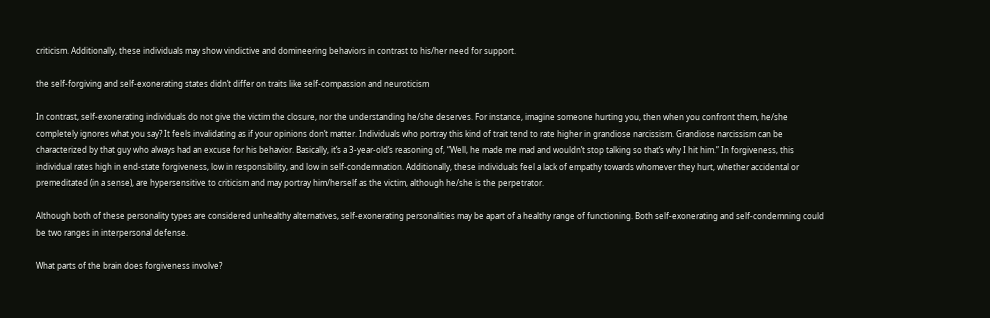criticism. Additionally, these individuals may show vindictive and domineering behaviors in contrast to his/her need for support.

the self-forgiving and self-exonerating states didn’t differ on traits like self-compassion and neuroticism

In contrast, self-exonerating individuals do not give the victim the closure, nor the understanding he/she deserves. For instance, imagine someone hurting you, then when you confront them, he/she completely ignores what you say? It feels invalidating as if your opinions don’t matter. Individuals who portray this kind of trait tend to rate higher in grandiose narcissism. Grandiose narcissism can be characterized by that guy who always had an excuse for his behavior. Basically, it’s a 3-year-old’s reasoning of, “Well, he made me mad and wouldn’t stop talking so that’s why I hit him.” In forgiveness, this individual rates high in end-state forgiveness, low in responsibility, and low in self-condemnation. Additionally, these individuals feel a lack of empathy towards whomever they hurt, whether accidental or premeditated (in a sense), are hypersensitive to criticism and may portray him/herself as the victim, although he/she is the perpetrator.

Although both of these personality types are considered unhealthy alternatives, self-exonerating personalities may be apart of a healthy range of functioning. Both self-exonerating and self-condemning could be two ranges in interpersonal defense.

What parts of the brain does forgiveness involve?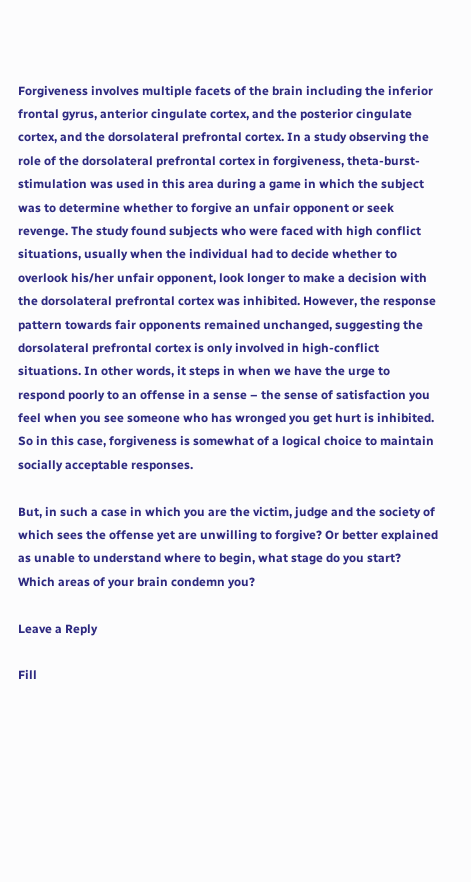Forgiveness involves multiple facets of the brain including the inferior frontal gyrus, anterior cingulate cortex, and the posterior cingulate cortex, and the dorsolateral prefrontal cortex. In a study observing the role of the dorsolateral prefrontal cortex in forgiveness, theta-burst-stimulation was used in this area during a game in which the subject was to determine whether to forgive an unfair opponent or seek revenge. The study found subjects who were faced with high conflict situations, usually when the individual had to decide whether to overlook his/her unfair opponent, look longer to make a decision with the dorsolateral prefrontal cortex was inhibited. However, the response pattern towards fair opponents remained unchanged, suggesting the dorsolateral prefrontal cortex is only involved in high-conflict situations. In other words, it steps in when we have the urge to respond poorly to an offense in a sense – the sense of satisfaction you feel when you see someone who has wronged you get hurt is inhibited.  So in this case, forgiveness is somewhat of a logical choice to maintain socially acceptable responses.

But, in such a case in which you are the victim, judge and the society of which sees the offense yet are unwilling to forgive? Or better explained as unable to understand where to begin, what stage do you start? Which areas of your brain condemn you?

Leave a Reply

Fill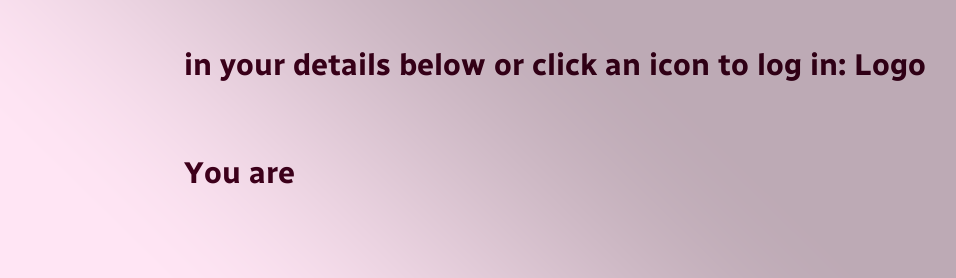in your details below or click an icon to log in: Logo

You are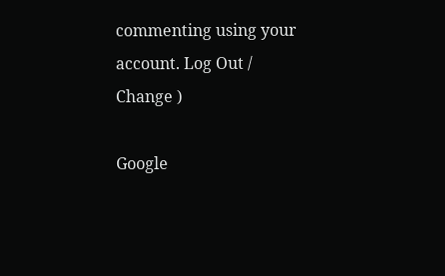commenting using your account. Log Out /  Change )

Google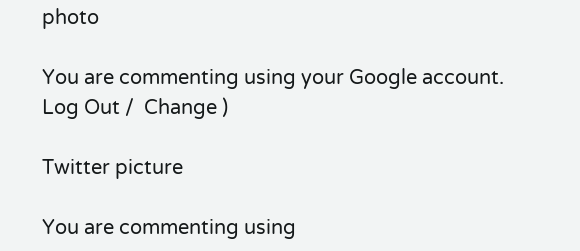photo

You are commenting using your Google account. Log Out /  Change )

Twitter picture

You are commenting using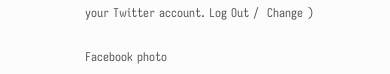your Twitter account. Log Out /  Change )

Facebook photo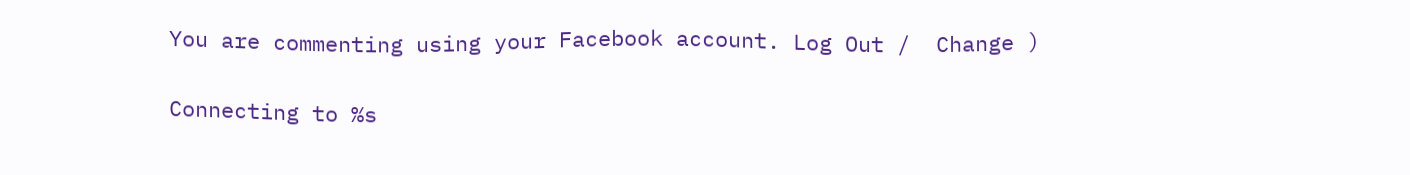You are commenting using your Facebook account. Log Out /  Change )

Connecting to %s